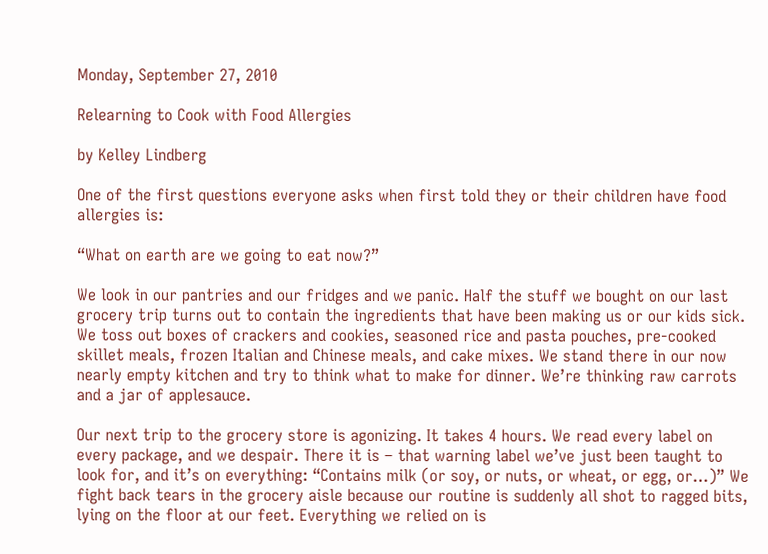Monday, September 27, 2010

Relearning to Cook with Food Allergies

by Kelley Lindberg

One of the first questions everyone asks when first told they or their children have food allergies is:

“What on earth are we going to eat now?”

We look in our pantries and our fridges and we panic. Half the stuff we bought on our last grocery trip turns out to contain the ingredients that have been making us or our kids sick. We toss out boxes of crackers and cookies, seasoned rice and pasta pouches, pre-cooked skillet meals, frozen Italian and Chinese meals, and cake mixes. We stand there in our now nearly empty kitchen and try to think what to make for dinner. We’re thinking raw carrots and a jar of applesauce.

Our next trip to the grocery store is agonizing. It takes 4 hours. We read every label on every package, and we despair. There it is – that warning label we’ve just been taught to look for, and it’s on everything: “Contains milk (or soy, or nuts, or wheat, or egg, or…)” We fight back tears in the grocery aisle because our routine is suddenly all shot to ragged bits, lying on the floor at our feet. Everything we relied on is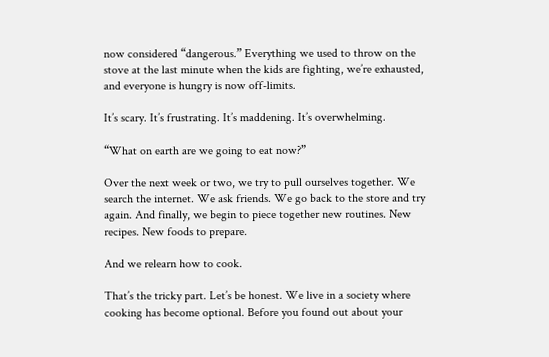now considered “dangerous.” Everything we used to throw on the stove at the last minute when the kids are fighting, we’re exhausted, and everyone is hungry is now off-limits.

It’s scary. It’s frustrating. It’s maddening. It’s overwhelming.

“What on earth are we going to eat now?”

Over the next week or two, we try to pull ourselves together. We search the internet. We ask friends. We go back to the store and try again. And finally, we begin to piece together new routines. New recipes. New foods to prepare.

And we relearn how to cook.

That’s the tricky part. Let’s be honest. We live in a society where cooking has become optional. Before you found out about your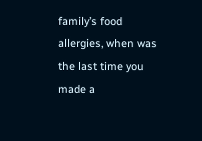family’s food allergies, when was the last time you made a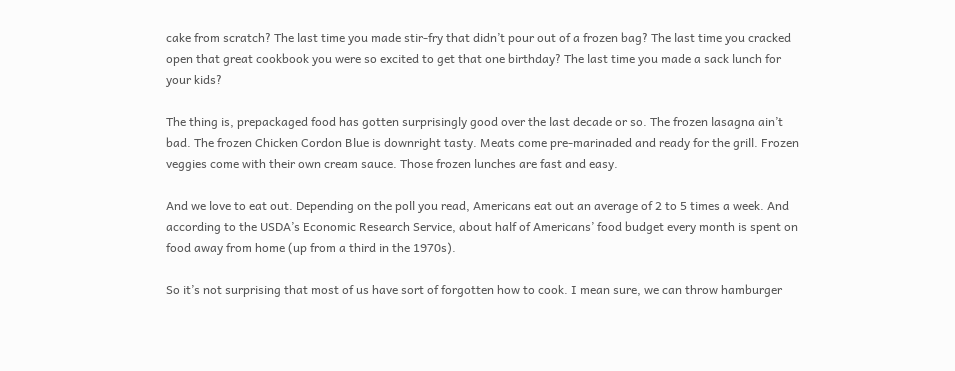cake from scratch? The last time you made stir-fry that didn’t pour out of a frozen bag? The last time you cracked open that great cookbook you were so excited to get that one birthday? The last time you made a sack lunch for your kids?

The thing is, prepackaged food has gotten surprisingly good over the last decade or so. The frozen lasagna ain’t bad. The frozen Chicken Cordon Blue is downright tasty. Meats come pre-marinaded and ready for the grill. Frozen veggies come with their own cream sauce. Those frozen lunches are fast and easy.

And we love to eat out. Depending on the poll you read, Americans eat out an average of 2 to 5 times a week. And according to the USDA’s Economic Research Service, about half of Americans’ food budget every month is spent on food away from home (up from a third in the 1970s).

So it’s not surprising that most of us have sort of forgotten how to cook. I mean sure, we can throw hamburger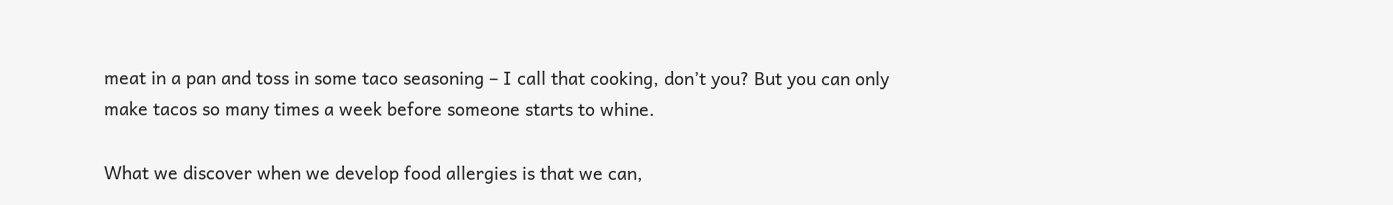meat in a pan and toss in some taco seasoning – I call that cooking, don’t you? But you can only make tacos so many times a week before someone starts to whine.

What we discover when we develop food allergies is that we can,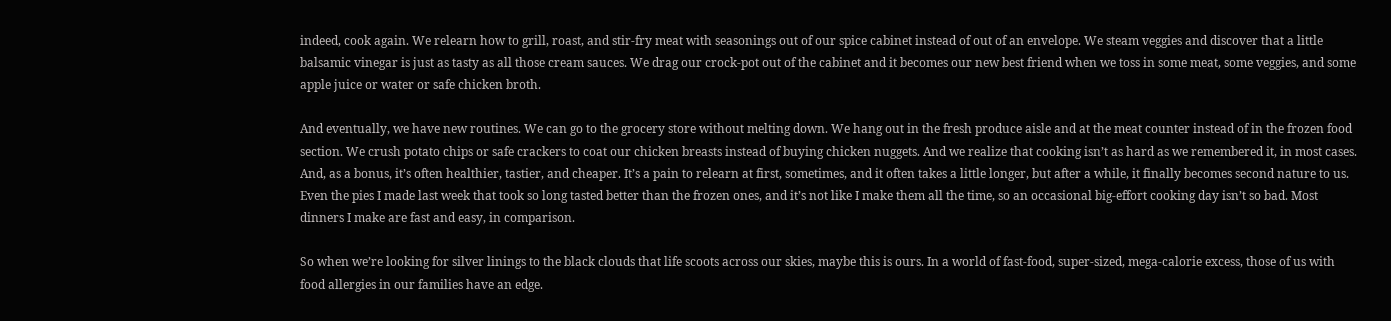indeed, cook again. We relearn how to grill, roast, and stir-fry meat with seasonings out of our spice cabinet instead of out of an envelope. We steam veggies and discover that a little balsamic vinegar is just as tasty as all those cream sauces. We drag our crock-pot out of the cabinet and it becomes our new best friend when we toss in some meat, some veggies, and some apple juice or water or safe chicken broth.

And eventually, we have new routines. We can go to the grocery store without melting down. We hang out in the fresh produce aisle and at the meat counter instead of in the frozen food section. We crush potato chips or safe crackers to coat our chicken breasts instead of buying chicken nuggets. And we realize that cooking isn’t as hard as we remembered it, in most cases. And, as a bonus, it’s often healthier, tastier, and cheaper. It’s a pain to relearn at first, sometimes, and it often takes a little longer, but after a while, it finally becomes second nature to us. Even the pies I made last week that took so long tasted better than the frozen ones, and it’s not like I make them all the time, so an occasional big-effort cooking day isn’t so bad. Most dinners I make are fast and easy, in comparison.

So when we’re looking for silver linings to the black clouds that life scoots across our skies, maybe this is ours. In a world of fast-food, super-sized, mega-calorie excess, those of us with food allergies in our families have an edge.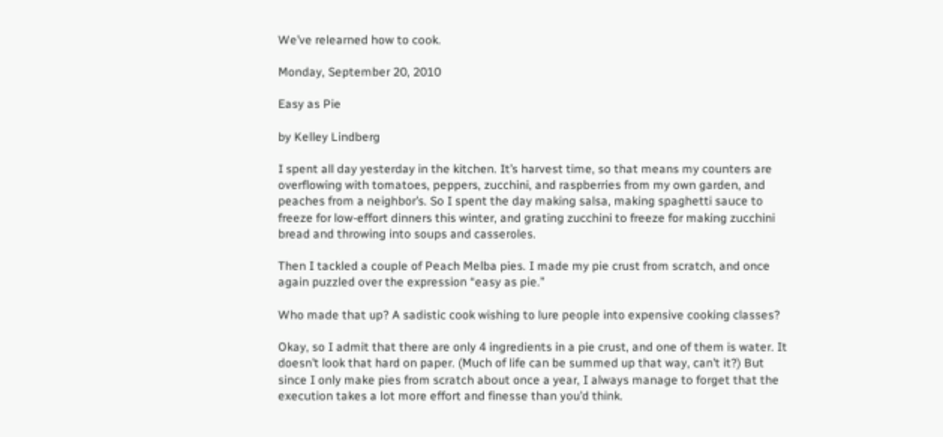We’ve relearned how to cook.

Monday, September 20, 2010

Easy as Pie

by Kelley Lindberg

I spent all day yesterday in the kitchen. It’s harvest time, so that means my counters are overflowing with tomatoes, peppers, zucchini, and raspberries from my own garden, and peaches from a neighbor’s. So I spent the day making salsa, making spaghetti sauce to freeze for low-effort dinners this winter, and grating zucchini to freeze for making zucchini bread and throwing into soups and casseroles.

Then I tackled a couple of Peach Melba pies. I made my pie crust from scratch, and once again puzzled over the expression “easy as pie.”

Who made that up? A sadistic cook wishing to lure people into expensive cooking classes?

Okay, so I admit that there are only 4 ingredients in a pie crust, and one of them is water. It doesn’t look that hard on paper. (Much of life can be summed up that way, can’t it?) But since I only make pies from scratch about once a year, I always manage to forget that the execution takes a lot more effort and finesse than you’d think.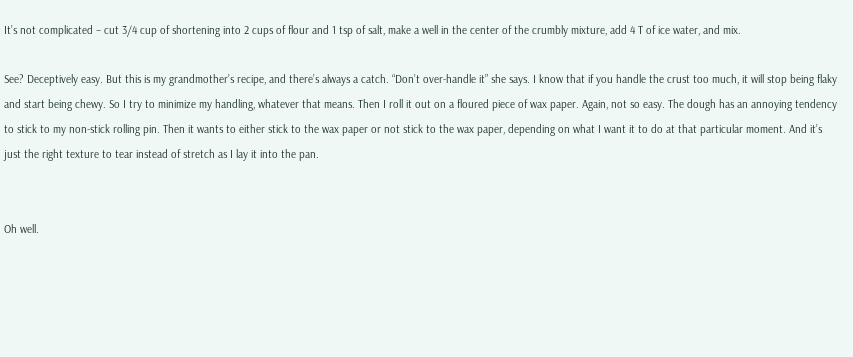It’s not complicated – cut 3/4 cup of shortening into 2 cups of flour and 1 tsp of salt, make a well in the center of the crumbly mixture, add 4 T of ice water, and mix.

See? Deceptively easy. But this is my grandmother’s recipe, and there’s always a catch. “Don’t over-handle it” she says. I know that if you handle the crust too much, it will stop being flaky and start being chewy. So I try to minimize my handling, whatever that means. Then I roll it out on a floured piece of wax paper. Again, not so easy. The dough has an annoying tendency to stick to my non-stick rolling pin. Then it wants to either stick to the wax paper or not stick to the wax paper, depending on what I want it to do at that particular moment. And it’s just the right texture to tear instead of stretch as I lay it into the pan.


Oh well.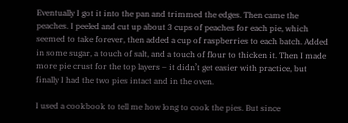Eventually I got it into the pan and trimmed the edges. Then came the peaches. I peeled and cut up about 3 cups of peaches for each pie, which seemed to take forever, then added a cup of raspberries to each batch. Added in some sugar, a touch of salt, and a touch of flour to thicken it. Then I made more pie crust for the top layers – it didn’t get easier with practice, but finally I had the two pies intact and in the oven.

I used a cookbook to tell me how long to cook the pies. But since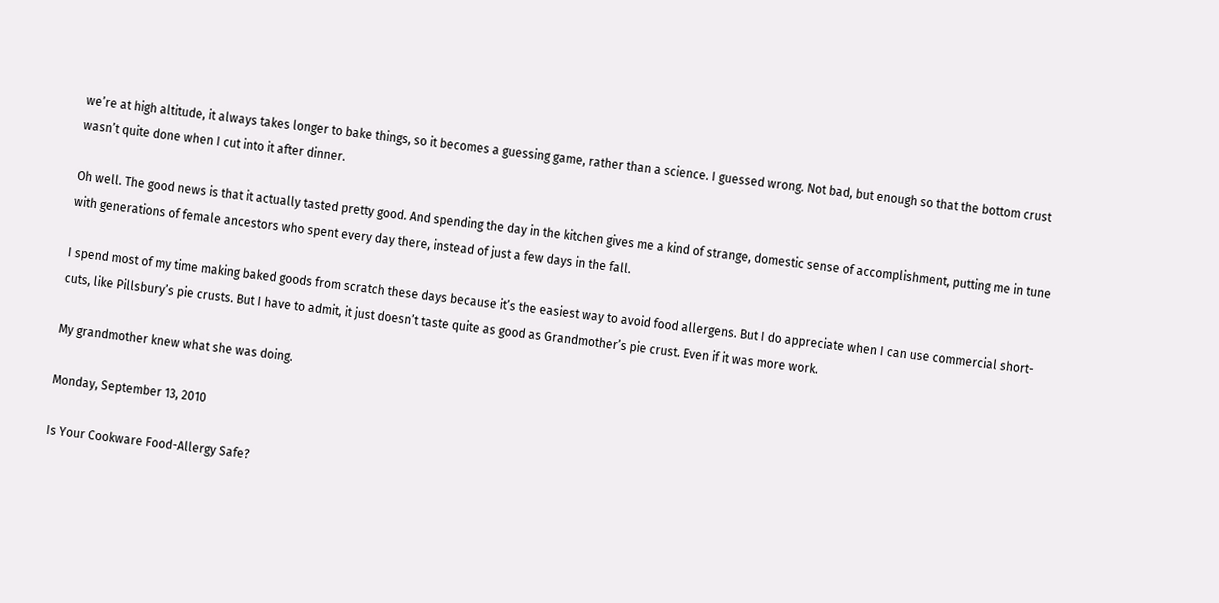we’re at high altitude, it always takes longer to bake things, so it becomes a guessing game, rather than a science. I guessed wrong. Not bad, but enough so that the bottom crust wasn’t quite done when I cut into it after dinner.

Oh well. The good news is that it actually tasted pretty good. And spending the day in the kitchen gives me a kind of strange, domestic sense of accomplishment, putting me in tune with generations of female ancestors who spent every day there, instead of just a few days in the fall.

I spend most of my time making baked goods from scratch these days because it’s the easiest way to avoid food allergens. But I do appreciate when I can use commercial short-cuts, like Pillsbury’s pie crusts. But I have to admit, it just doesn’t taste quite as good as Grandmother’s pie crust. Even if it was more work.

My grandmother knew what she was doing.

Monday, September 13, 2010

Is Your Cookware Food-Allergy Safe?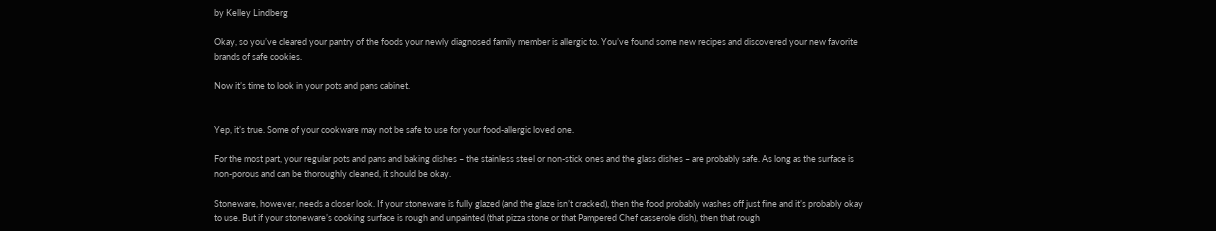by Kelley Lindberg

Okay, so you’ve cleared your pantry of the foods your newly diagnosed family member is allergic to. You’ve found some new recipes and discovered your new favorite brands of safe cookies.

Now it’s time to look in your pots and pans cabinet.


Yep, it’s true. Some of your cookware may not be safe to use for your food-allergic loved one.

For the most part, your regular pots and pans and baking dishes – the stainless steel or non-stick ones and the glass dishes – are probably safe. As long as the surface is non-porous and can be thoroughly cleaned, it should be okay.

Stoneware, however, needs a closer look. If your stoneware is fully glazed (and the glaze isn’t cracked), then the food probably washes off just fine and it’s probably okay to use. But if your stoneware’s cooking surface is rough and unpainted (that pizza stone or that Pampered Chef casserole dish), then that rough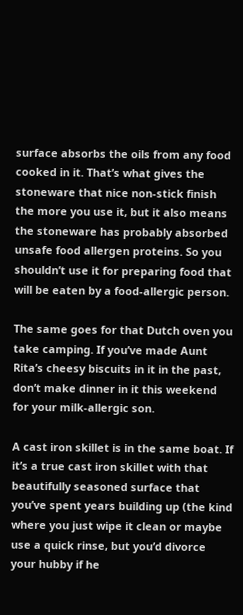surface absorbs the oils from any food cooked in it. That’s what gives the stoneware that nice non-stick finish the more you use it, but it also means the stoneware has probably absorbed unsafe food allergen proteins. So you shouldn’t use it for preparing food that will be eaten by a food-allergic person.

The same goes for that Dutch oven you take camping. If you’ve made Aunt Rita’s cheesy biscuits in it in the past, don’t make dinner in it this weekend for your milk-allergic son.

A cast iron skillet is in the same boat. If it’s a true cast iron skillet with that beautifully seasoned surface that you’ve spent years building up (the kind where you just wipe it clean or maybe use a quick rinse, but you’d divorce your hubby if he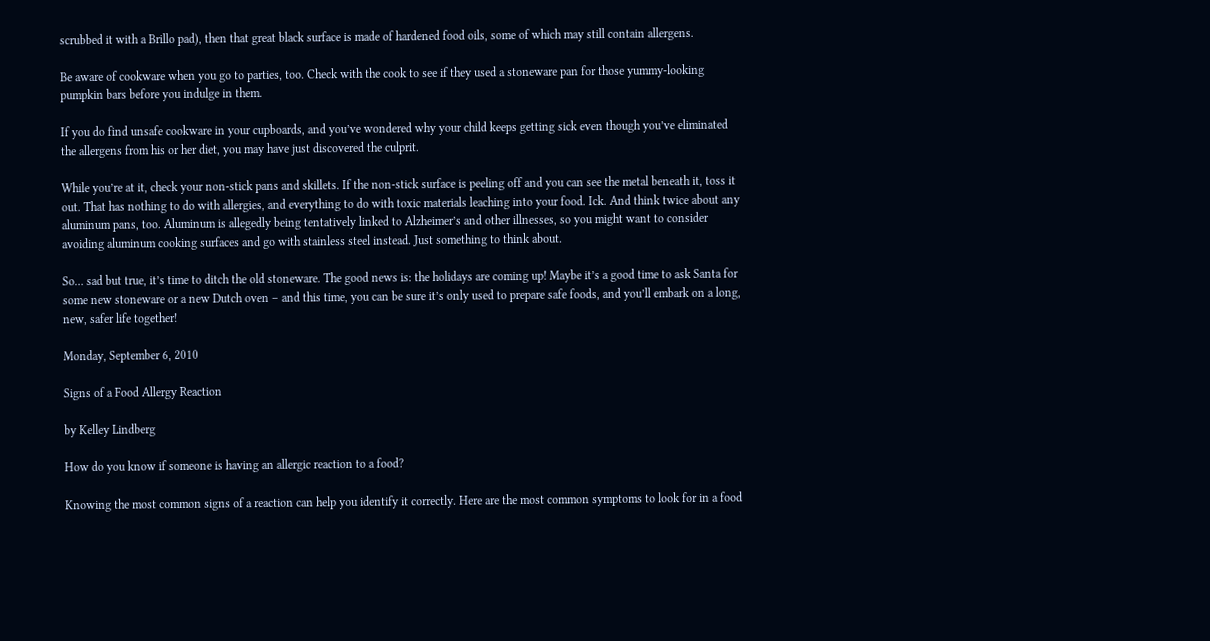scrubbed it with a Brillo pad), then that great black surface is made of hardened food oils, some of which may still contain allergens.

Be aware of cookware when you go to parties, too. Check with the cook to see if they used a stoneware pan for those yummy-looking pumpkin bars before you indulge in them.

If you do find unsafe cookware in your cupboards, and you’ve wondered why your child keeps getting sick even though you’ve eliminated the allergens from his or her diet, you may have just discovered the culprit.

While you’re at it, check your non-stick pans and skillets. If the non-stick surface is peeling off and you can see the metal beneath it, toss it out. That has nothing to do with allergies, and everything to do with toxic materials leaching into your food. Ick. And think twice about any aluminum pans, too. Aluminum is allegedly being tentatively linked to Alzheimer’s and other illnesses, so you might want to consider avoiding aluminum cooking surfaces and go with stainless steel instead. Just something to think about.

So… sad but true, it’s time to ditch the old stoneware. The good news is: the holidays are coming up! Maybe it’s a good time to ask Santa for some new stoneware or a new Dutch oven – and this time, you can be sure it’s only used to prepare safe foods, and you’ll embark on a long, new, safer life together!

Monday, September 6, 2010

Signs of a Food Allergy Reaction

by Kelley Lindberg

How do you know if someone is having an allergic reaction to a food?

Knowing the most common signs of a reaction can help you identify it correctly. Here are the most common symptoms to look for in a food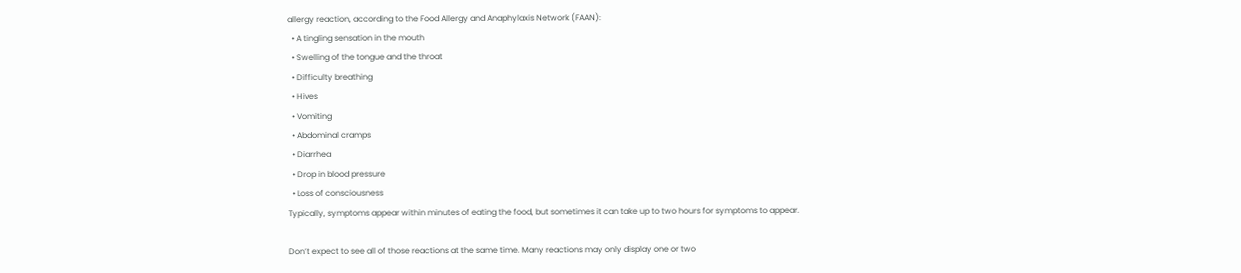allergy reaction, according to the Food Allergy and Anaphylaxis Network (FAAN):
  • A tingling sensation in the mouth
  • Swelling of the tongue and the throat
  • Difficulty breathing
  • Hives
  • Vomiting
  • Abdominal cramps
  • Diarrhea
  • Drop in blood pressure
  • Loss of consciousness
Typically, symptoms appear within minutes of eating the food, but sometimes it can take up to two hours for symptoms to appear.

Don’t expect to see all of those reactions at the same time. Many reactions may only display one or two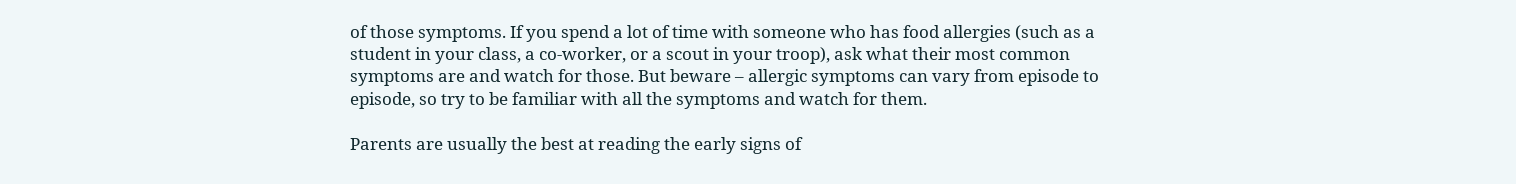of those symptoms. If you spend a lot of time with someone who has food allergies (such as a student in your class, a co-worker, or a scout in your troop), ask what their most common symptoms are and watch for those. But beware – allergic symptoms can vary from episode to episode, so try to be familiar with all the symptoms and watch for them.

Parents are usually the best at reading the early signs of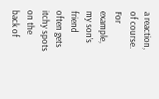a reaction, of course. For example, my son’s friend often gets itchy spots on the back of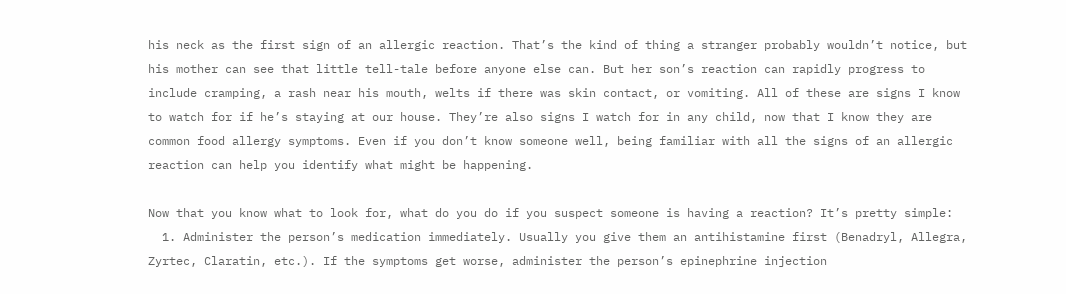his neck as the first sign of an allergic reaction. That’s the kind of thing a stranger probably wouldn’t notice, but his mother can see that little tell-tale before anyone else can. But her son’s reaction can rapidly progress to include cramping, a rash near his mouth, welts if there was skin contact, or vomiting. All of these are signs I know to watch for if he’s staying at our house. They’re also signs I watch for in any child, now that I know they are common food allergy symptoms. Even if you don’t know someone well, being familiar with all the signs of an allergic reaction can help you identify what might be happening.

Now that you know what to look for, what do you do if you suspect someone is having a reaction? It’s pretty simple:
  1. Administer the person’s medication immediately. Usually you give them an antihistamine first (Benadryl, Allegra, Zyrtec, Claratin, etc.). If the symptoms get worse, administer the person’s epinephrine injection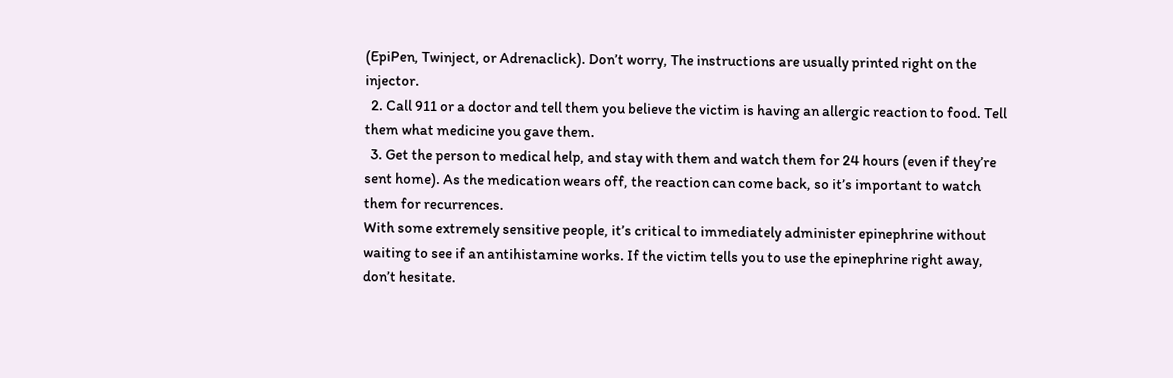(EpiPen, Twinject, or Adrenaclick). Don’t worry, The instructions are usually printed right on the injector.
  2. Call 911 or a doctor and tell them you believe the victim is having an allergic reaction to food. Tell them what medicine you gave them.
  3. Get the person to medical help, and stay with them and watch them for 24 hours (even if they’re sent home). As the medication wears off, the reaction can come back, so it’s important to watch them for recurrences.
With some extremely sensitive people, it’s critical to immediately administer epinephrine without waiting to see if an antihistamine works. If the victim tells you to use the epinephrine right away, don’t hesitate.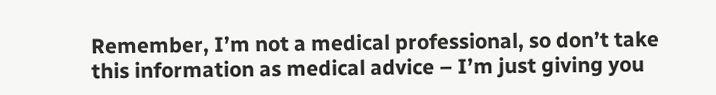Remember, I’m not a medical professional, so don’t take this information as medical advice – I’m just giving you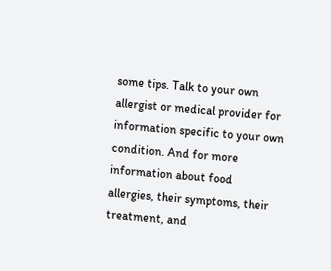some tips. Talk to your own allergist or medical provider for information specific to your own condition. And for more information about food allergies, their symptoms, their treatment, and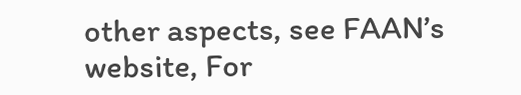other aspects, see FAAN’s website, For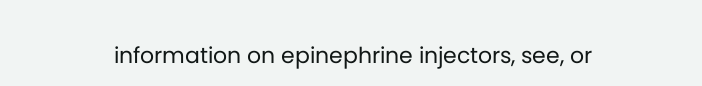information on epinephrine injectors, see, or